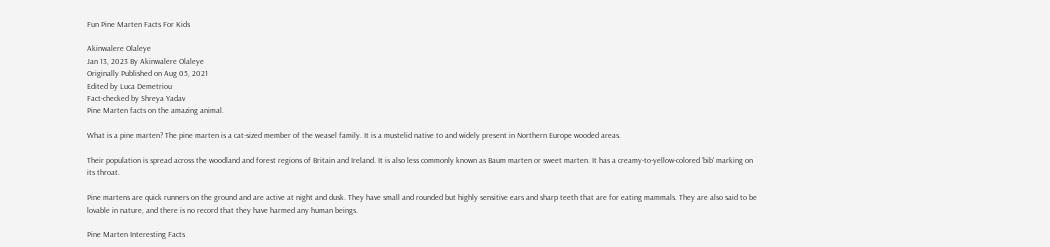Fun Pine Marten Facts For Kids

Akinwalere Olaleye
Jan 13, 2023 By Akinwalere Olaleye
Originally Published on Aug 05, 2021
Edited by Luca Demetriou
Fact-checked by Shreya Yadav
Pine Marten facts on the amazing animal.

What is a pine marten? The pine marten is a cat-sized member of the weasel family. It is a mustelid native to and widely present in Northern Europe wooded areas.

Their population is spread across the woodland and forest regions of Britain and Ireland. It is also less commonly known as Baum marten or sweet marten. It has a creamy-to-yellow-colored 'bib' marking on its throat.

Pine martens are quick runners on the ground and are active at night and dusk. They have small and rounded but highly sensitive ears and sharp teeth that are for eating mammals. They are also said to be lovable in nature, and there is no record that they have harmed any human beings.

Pine Marten Interesting Facts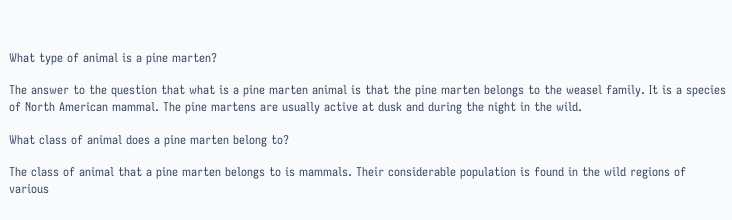What type of animal is a pine marten?

The answer to the question that what is a pine marten animal is that the pine marten belongs to the weasel family. It is a species of North American mammal. The pine martens are usually active at dusk and during the night in the wild.

What class of animal does a pine marten belong to?

The class of animal that a pine marten belongs to is mammals. Their considerable population is found in the wild regions of various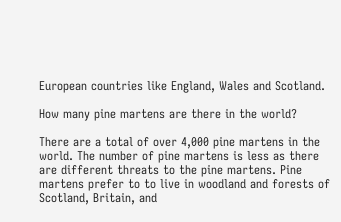European countries like England, Wales and Scotland.

How many pine martens are there in the world?

There are a total of over 4,000 pine martens in the world. The number of pine martens is less as there are different threats to the pine martens. Pine martens prefer to to live in woodland and forests of Scotland, Britain, and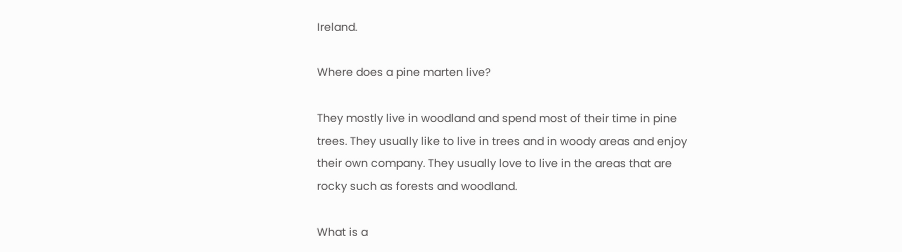Ireland.

Where does a pine marten live?

They mostly live in woodland and spend most of their time in pine trees. They usually like to live in trees and in woody areas and enjoy their own company. They usually love to live in the areas that are rocky such as forests and woodland.

What is a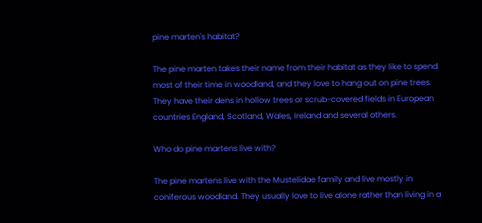pine marten's habitat?

The pine marten takes their name from their habitat as they like to spend most of their time in woodland, and they love to hang out on pine trees. They have their dens in hollow trees or scrub-covered fields in European countries England, Scotland, Wales, Ireland and several others.

Who do pine martens live with?

The pine martens live with the Mustelidae family and live mostly in coniferous woodland. They usually love to live alone rather than living in a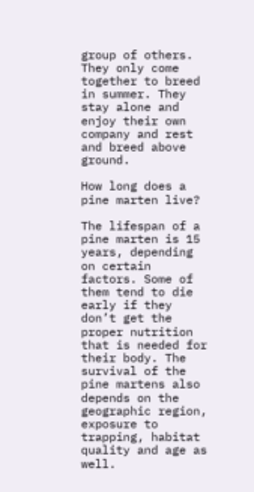group of others. They only come together to breed in summer. They stay alone and enjoy their own company and rest and breed above ground.

How long does a pine marten live?

The lifespan of a pine marten is 15 years, depending on certain factors. Some of them tend to die early if they don’t get the proper nutrition that is needed for their body. The survival of the pine martens also depends on the geographic region, exposure to trapping, habitat quality and age as well.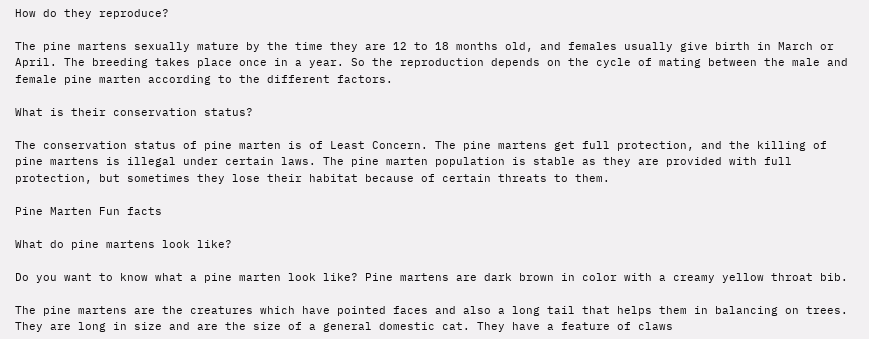How do they reproduce?

The pine martens sexually mature by the time they are 12 to 18 months old, and females usually give birth in March or April. The breeding takes place once in a year. So the reproduction depends on the cycle of mating between the male and female pine marten according to the different factors.

What is their conservation status?

The conservation status of pine marten is of Least Concern. The pine martens get full protection, and the killing of pine martens is illegal under certain laws. The pine marten population is stable as they are provided with full protection, but sometimes they lose their habitat because of certain threats to them.

Pine Marten Fun facts

What do pine martens look like?

Do you want to know what a pine marten look like? Pine martens are dark brown in color with a creamy yellow throat bib.

The pine martens are the creatures which have pointed faces and also a long tail that helps them in balancing on trees. They are long in size and are the size of a general domestic cat. They have a feature of claws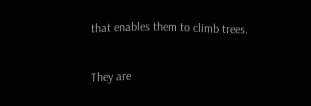that enables them to climb trees.

They are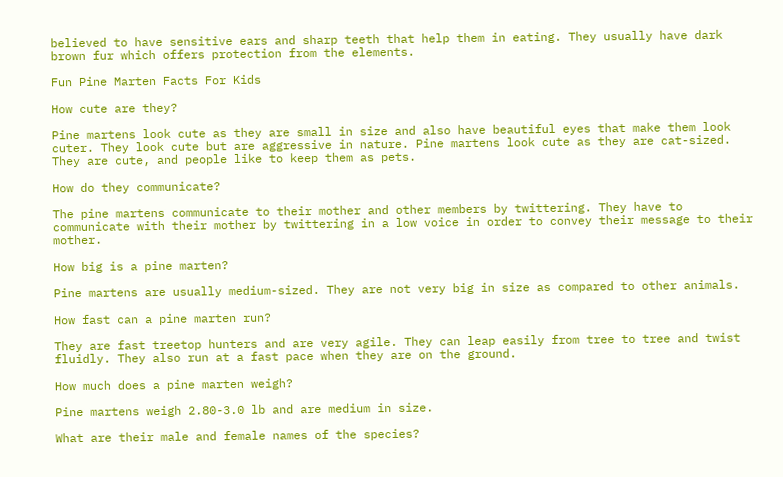believed to have sensitive ears and sharp teeth that help them in eating. They usually have dark brown fur which offers protection from the elements.

Fun Pine Marten Facts For Kids

How cute are they?

Pine martens look cute as they are small in size and also have beautiful eyes that make them look cuter. They look cute but are aggressive in nature. Pine martens look cute as they are cat-sized. They are cute, and people like to keep them as pets.

How do they communicate?

The pine martens communicate to their mother and other members by twittering. They have to communicate with their mother by twittering in a low voice in order to convey their message to their mother.

How big is a pine marten?

Pine martens are usually medium-sized. They are not very big in size as compared to other animals.

How fast can a pine marten run?

They are fast treetop hunters and are very agile. They can leap easily from tree to tree and twist fluidly. They also run at a fast pace when they are on the ground.

How much does a pine marten weigh?

Pine martens weigh 2.80-3.0 lb and are medium in size.

What are their male and female names of the species?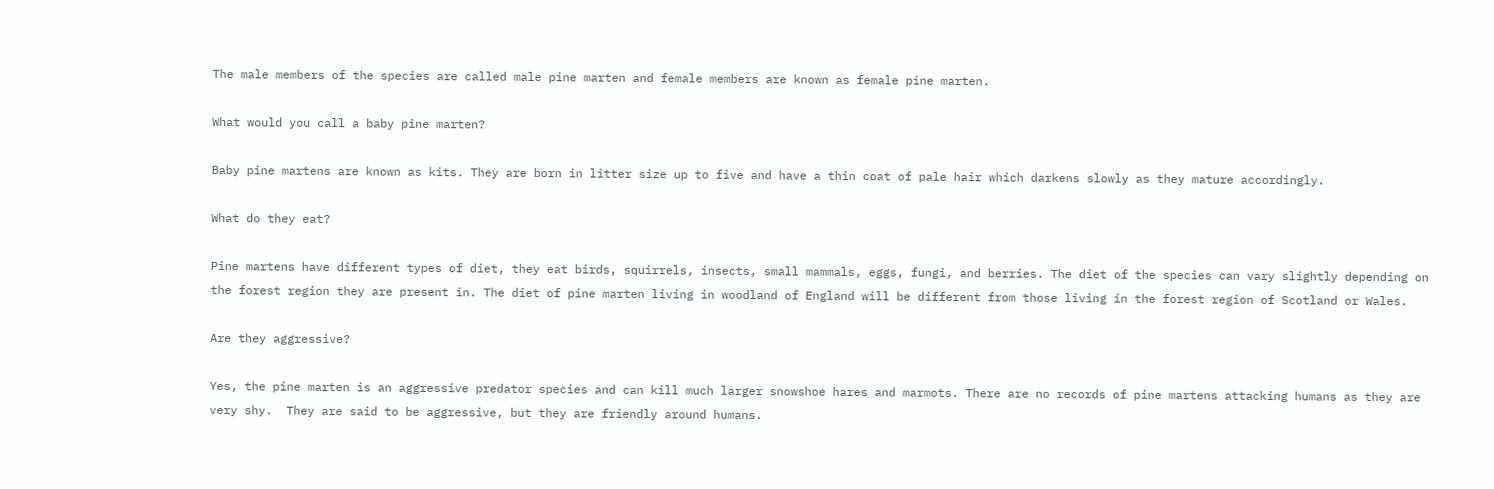The male members of the species are called male pine marten and female members are known as female pine marten.

What would you call a baby pine marten?

Baby pine martens are known as kits. They are born in litter size up to five and have a thin coat of pale hair which darkens slowly as they mature accordingly.

What do they eat?

Pine martens have different types of diet, they eat birds, squirrels, insects, small mammals, eggs, fungi, and berries. The diet of the species can vary slightly depending on the forest region they are present in. The diet of pine marten living in woodland of England will be different from those living in the forest region of Scotland or Wales.

Are they aggressive?

Yes, the pine marten is an aggressive predator species and can kill much larger snowshoe hares and marmots. There are no records of pine martens attacking humans as they are very shy.  They are said to be aggressive, but they are friendly around humans.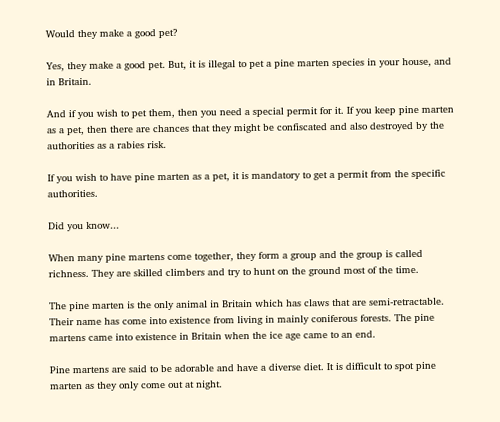Would they make a good pet?

Yes, they make a good pet. But, it is illegal to pet a pine marten species in your house, and in Britain.

And if you wish to pet them, then you need a special permit for it. If you keep pine marten as a pet, then there are chances that they might be confiscated and also destroyed by the authorities as a rabies risk.

If you wish to have pine marten as a pet, it is mandatory to get a permit from the specific authorities.

Did you know...

When many pine martens come together, they form a group and the group is called richness. They are skilled climbers and try to hunt on the ground most of the time.

The pine marten is the only animal in Britain which has claws that are semi-retractable. Their name has come into existence from living in mainly coniferous forests. The pine martens came into existence in Britain when the ice age came to an end.

Pine martens are said to be adorable and have a diverse diet. It is difficult to spot pine marten as they only come out at night.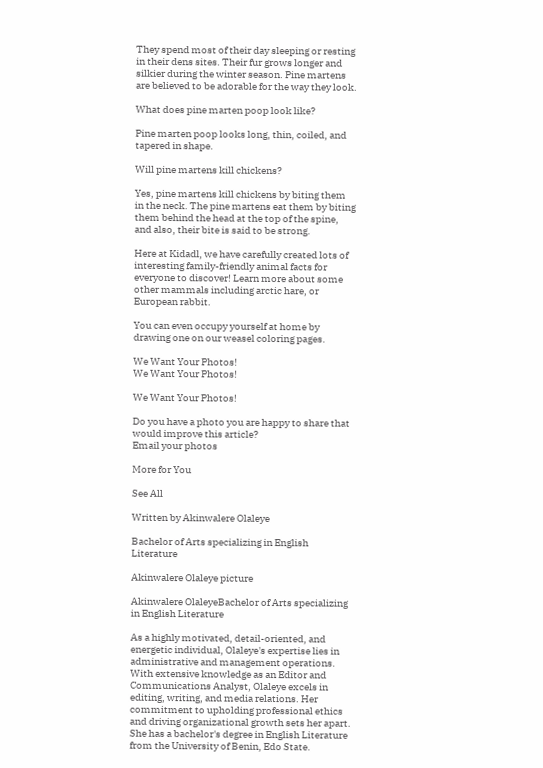They spend most of their day sleeping or resting in their dens sites. Their fur grows longer and silkier during the winter season. Pine martens are believed to be adorable for the way they look.

What does pine marten poop look like?

Pine marten poop looks long, thin, coiled, and tapered in shape.

Will pine martens kill chickens?

Yes, pine martens kill chickens by biting them in the neck. The pine martens eat them by biting them behind the head at the top of the spine, and also, their bite is said to be strong.

Here at Kidadl, we have carefully created lots of interesting family-friendly animal facts for everyone to discover! Learn more about some other mammals including arctic hare, or European rabbit.

You can even occupy yourself at home by drawing one on our weasel coloring pages.

We Want Your Photos!
We Want Your Photos!

We Want Your Photos!

Do you have a photo you are happy to share that would improve this article?
Email your photos

More for You

See All

Written by Akinwalere Olaleye

Bachelor of Arts specializing in English Literature

Akinwalere Olaleye picture

Akinwalere OlaleyeBachelor of Arts specializing in English Literature

As a highly motivated, detail-oriented, and energetic individual, Olaleye's expertise lies in administrative and management operations. With extensive knowledge as an Editor and Communications Analyst, Olaleye excels in editing, writing, and media relations. Her commitment to upholding professional ethics and driving organizational growth sets her apart. She has a bachelor's degree in English Literature from the University of Benin, Edo State.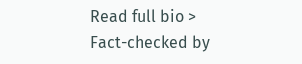Read full bio >
Fact-checked by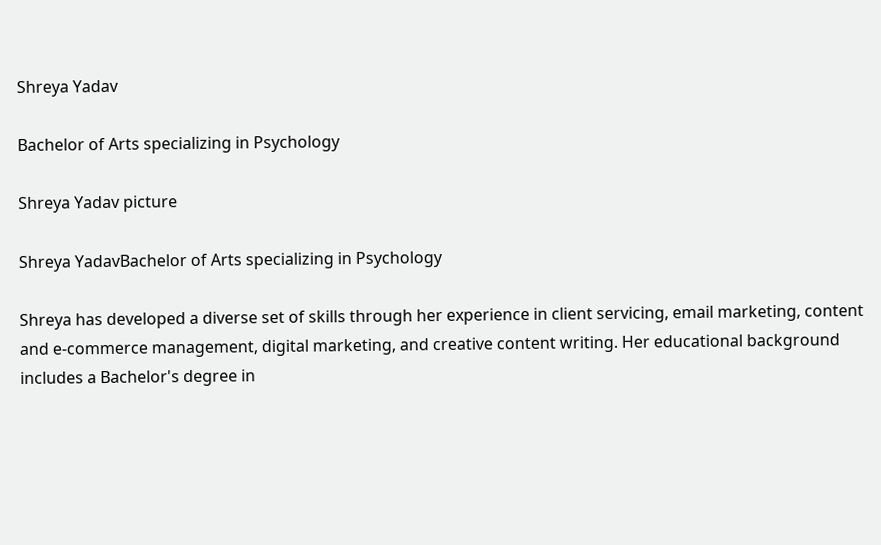Shreya Yadav

Bachelor of Arts specializing in Psychology

Shreya Yadav picture

Shreya YadavBachelor of Arts specializing in Psychology

Shreya has developed a diverse set of skills through her experience in client servicing, email marketing, content and e-commerce management, digital marketing, and creative content writing. Her educational background includes a Bachelor's degree in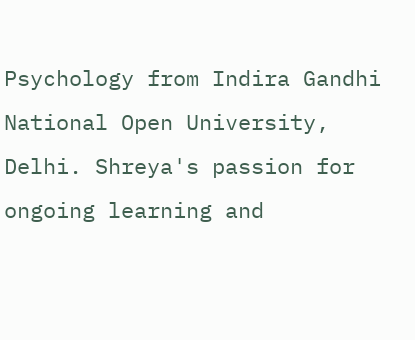Psychology from Indira Gandhi National Open University, Delhi. Shreya's passion for ongoing learning and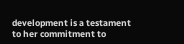development is a testament to her commitment to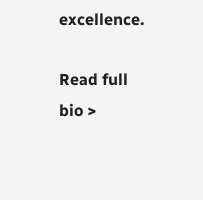excellence.

Read full bio >